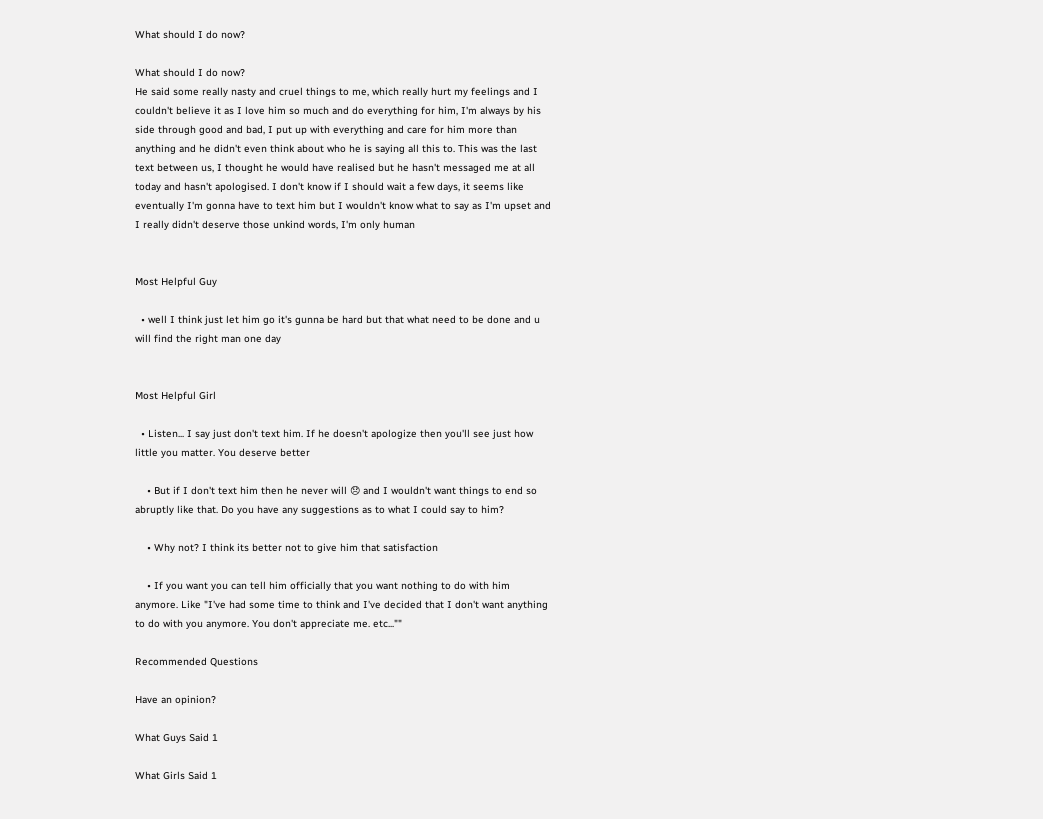What should I do now?

What should I do now?
He said some really nasty and cruel things to me, which really hurt my feelings and I couldn't believe it as I love him so much and do everything for him, I'm always by his side through good and bad, I put up with everything and care for him more than anything and he didn't even think about who he is saying all this to. This was the last text between us, I thought he would have realised but he hasn't messaged me at all today and hasn't apologised. I don't know if I should wait a few days, it seems like eventually I'm gonna have to text him but I wouldn't know what to say as I'm upset and I really didn't deserve those unkind words, I'm only human


Most Helpful Guy

  • well I think just let him go it's gunna be hard but that what need to be done and u will find the right man one day


Most Helpful Girl

  • Listen... I say just don't text him. If he doesn't apologize then you'll see just how little you matter. You deserve better

    • But if I don't text him then he never will 😞 and I wouldn't want things to end so abruptly like that. Do you have any suggestions as to what I could say to him?

    • Why not? I think its better not to give him that satisfaction

    • If you want you can tell him officially that you want nothing to do with him anymore. Like "I've had some time to think and I've decided that I don't want anything to do with you anymore. You don't appreciate me. etc...""

Recommended Questions

Have an opinion?

What Guys Said 1

What Girls Said 1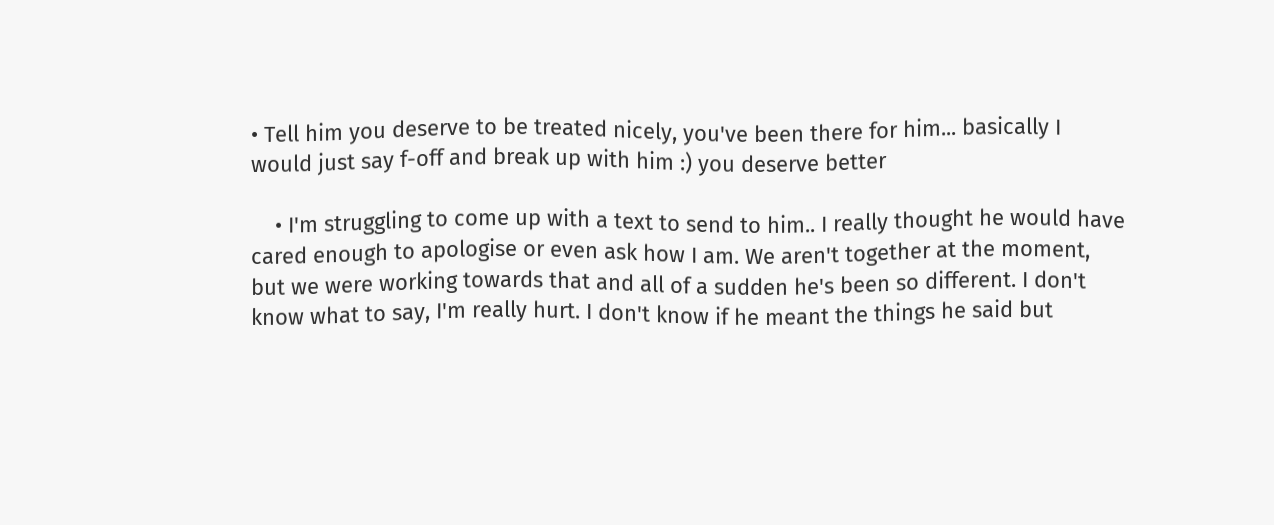• Tell him you deserve to be treated nicely, you've been there for him... basically I would just say f-off and break up with him :) you deserve better

    • I'm struggling to come up with a text to send to him.. I really thought he would have cared enough to apologise or even ask how I am. We aren't together at the moment, but we were working towards that and all of a sudden he's been so different. I don't know what to say, I'm really hurt. I don't know if he meant the things he said but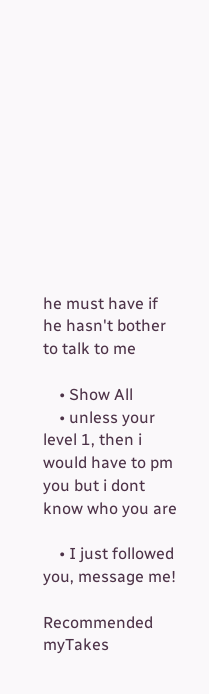he must have if he hasn't bother to talk to me

    • Show All
    • unless your level 1, then i would have to pm you but i dont know who you are

    • I just followed you, message me!

Recommended myTakes